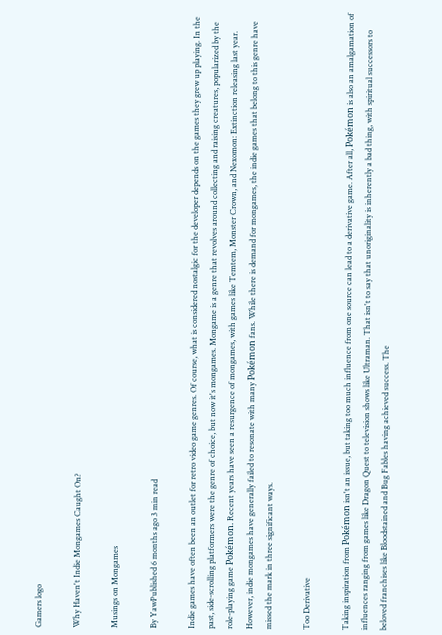Gamers logo

Why Haven't Indie Mongames Caught On?

Musings on Mongames

By YawPublished 6 months ago 3 min read

Indie games have often been an outlet for retro video game genres. Of course, what is considered nostalgic for the developer depends on the games they grew up playing. In the past, side-scrolling platformers were the genre of choice, but now it's mongames. Mongame is a genre that revolves around collecting and raising creatures, popularized by the role-playing game Pokémon. Recent years have seen a resurgence of mongames, with games like Temtem, Monster Crown, and Nexomon: Extinction releasing last year. However, indie mongames have generally failed to resonate with many Pokémon fans. While there is demand for mongames, the indie games that belong to this genre have missed the mark in three significant ways.

Too Derivative

Taking inspiration from Pokémon isn't an issue, but taking too much influence from one source can lead to a derivative game. After all, Pokémon is also an amalgamation of influences ranging from games like Dragon Quest to television shows like Ultraman. That isn't to say that unoriginality is inherently a bad thing, with spiritual successors to beloved franchises like Bloodstained and Bug Fables having achieved success. The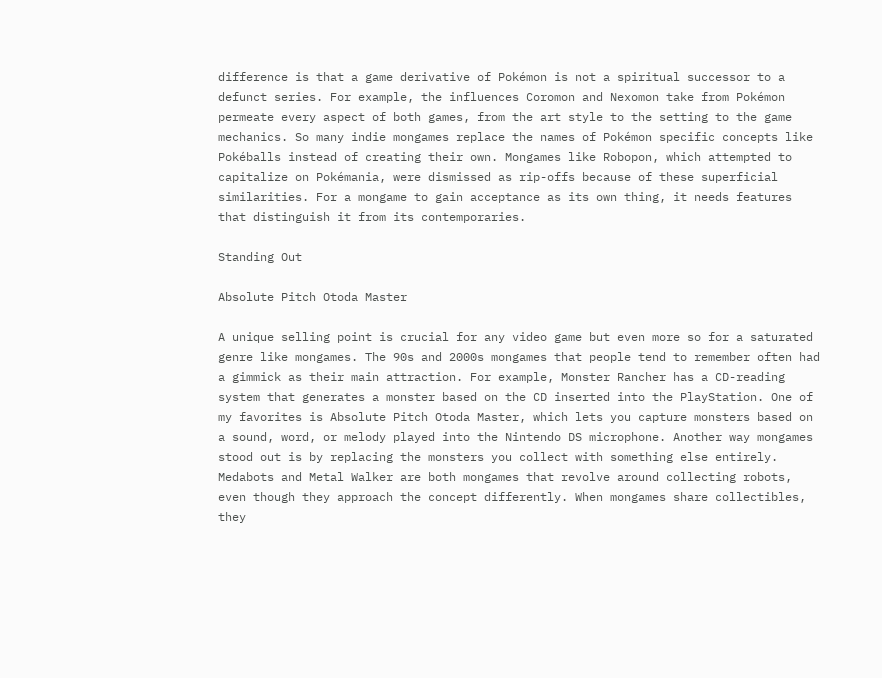difference is that a game derivative of Pokémon is not a spiritual successor to a defunct series. For example, the influences Coromon and Nexomon take from Pokémon permeate every aspect of both games, from the art style to the setting to the game mechanics. So many indie mongames replace the names of Pokémon specific concepts like Pokéballs instead of creating their own. Mongames like Robopon, which attempted to capitalize on Pokémania, were dismissed as rip-offs because of these superficial similarities. For a mongame to gain acceptance as its own thing, it needs features that distinguish it from its contemporaries.

Standing Out

Absolute Pitch Otoda Master

A unique selling point is crucial for any video game but even more so for a saturated genre like mongames. The 90s and 2000s mongames that people tend to remember often had a gimmick as their main attraction. For example, Monster Rancher has a CD-reading system that generates a monster based on the CD inserted into the PlayStation. One of my favorites is Absolute Pitch Otoda Master, which lets you capture monsters based on a sound, word, or melody played into the Nintendo DS microphone. Another way mongames stood out is by replacing the monsters you collect with something else entirely. Medabots and Metal Walker are both mongames that revolve around collecting robots, even though they approach the concept differently. When mongames share collectibles, they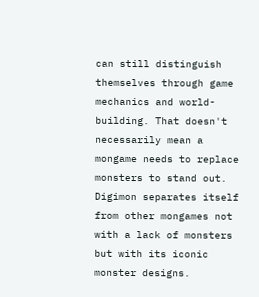can still distinguish themselves through game mechanics and world-building. That doesn't necessarily mean a mongame needs to replace monsters to stand out. Digimon separates itself from other mongames not with a lack of monsters but with its iconic monster designs.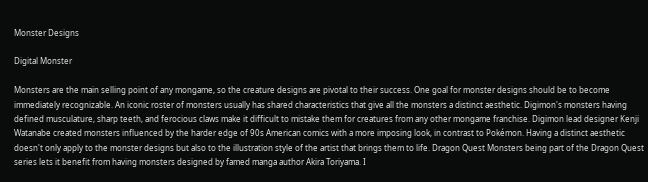Monster Designs

Digital Monster

Monsters are the main selling point of any mongame, so the creature designs are pivotal to their success. One goal for monster designs should be to become immediately recognizable. An iconic roster of monsters usually has shared characteristics that give all the monsters a distinct aesthetic. Digimon's monsters having defined musculature, sharp teeth, and ferocious claws make it difficult to mistake them for creatures from any other mongame franchise. Digimon lead designer Kenji Watanabe created monsters influenced by the harder edge of 90s American comics with a more imposing look, in contrast to Pokémon. Having a distinct aesthetic doesn't only apply to the monster designs but also to the illustration style of the artist that brings them to life. Dragon Quest Monsters being part of the Dragon Quest series lets it benefit from having monsters designed by famed manga author Akira Toriyama. I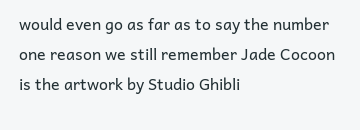would even go as far as to say the number one reason we still remember Jade Cocoon is the artwork by Studio Ghibli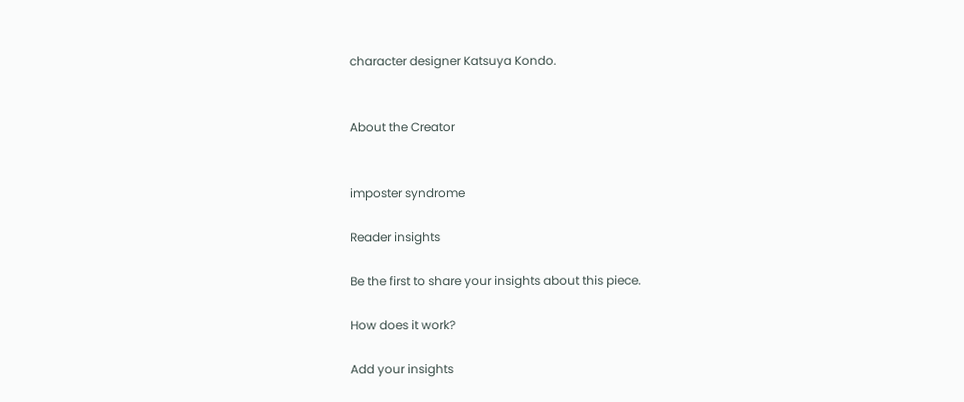character designer Katsuya Kondo.


About the Creator


imposter syndrome

Reader insights

Be the first to share your insights about this piece.

How does it work?

Add your insights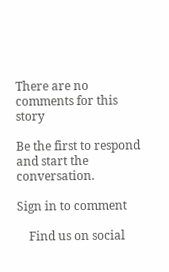There are no comments for this story

Be the first to respond and start the conversation.

Sign in to comment

    Find us on social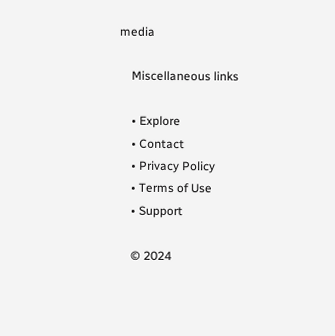media

    Miscellaneous links

    • Explore
    • Contact
    • Privacy Policy
    • Terms of Use
    • Support

    © 2024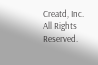Creatd, Inc. All Rights Reserved.